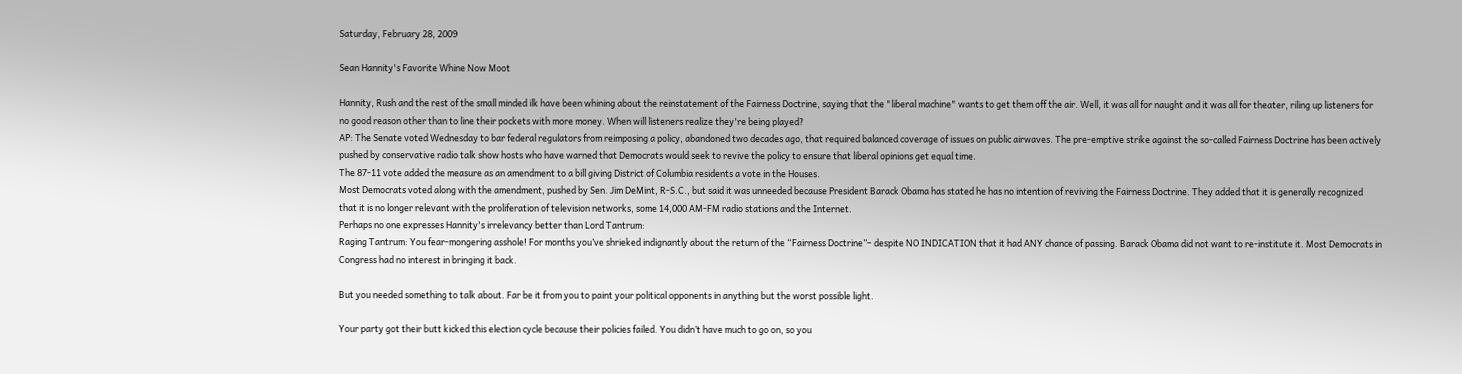Saturday, February 28, 2009

Sean Hannity's Favorite Whine Now Moot

Hannity, Rush and the rest of the small minded ilk have been whining about the reinstatement of the Fairness Doctrine, saying that the "liberal machine" wants to get them off the air. Well, it was all for naught and it was all for theater, riling up listeners for no good reason other than to line their pockets with more money. When will listeners realize they're being played?
AP: The Senate voted Wednesday to bar federal regulators from reimposing a policy, abandoned two decades ago, that required balanced coverage of issues on public airwaves. The pre-emptive strike against the so-called Fairness Doctrine has been actively pushed by conservative radio talk show hosts who have warned that Democrats would seek to revive the policy to ensure that liberal opinions get equal time.
The 87-11 vote added the measure as an amendment to a bill giving District of Columbia residents a vote in the Houses.
Most Democrats voted along with the amendment, pushed by Sen. Jim DeMint, R-S.C., but said it was unneeded because President Barack Obama has stated he has no intention of reviving the Fairness Doctrine. They added that it is generally recognized that it is no longer relevant with the proliferation of television networks, some 14,000 AM-FM radio stations and the Internet.
Perhaps no one expresses Hannity's irrelevancy better than Lord Tantrum:
Raging Tantrum: You fear-mongering asshole! For months you’ve shrieked indignantly about the return of the “Fairness Doctrine”– despite NO INDICATION that it had ANY chance of passing. Barack Obama did not want to re-institute it. Most Democrats in Congress had no interest in bringing it back.

But you needed something to talk about. Far be it from you to paint your political opponents in anything but the worst possible light.

Your party got their butt kicked this election cycle because their policies failed. You didn’t have much to go on, so you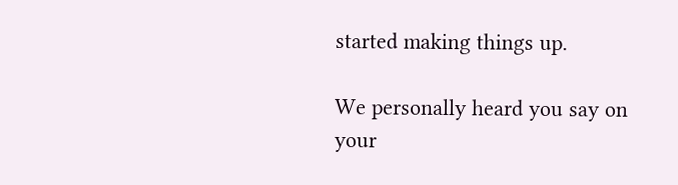started making things up.

We personally heard you say on your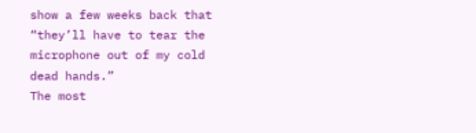show a few weeks back that “they’ll have to tear the microphone out of my cold dead hands.”
The most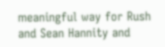meaningful way for Rush and Sean Hannity and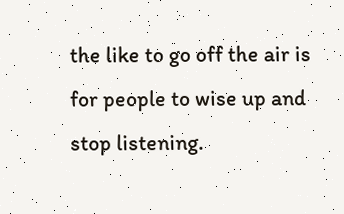the like to go off the air is for people to wise up and stop listening.